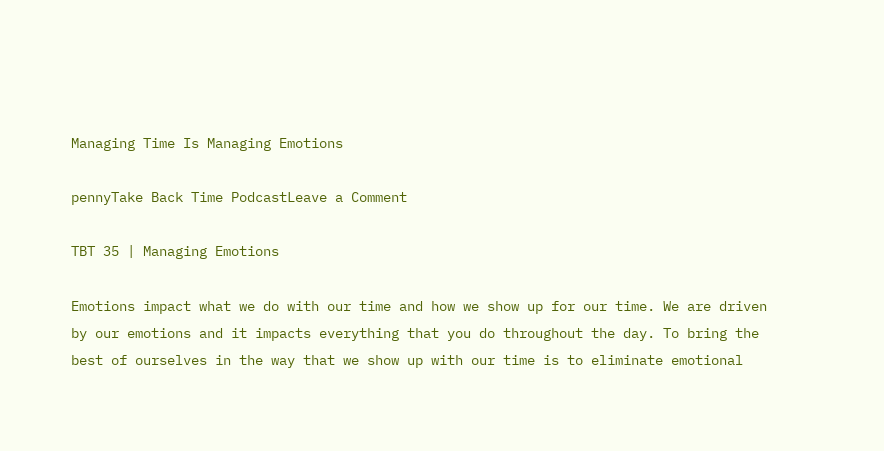Managing Time Is Managing Emotions

pennyTake Back Time PodcastLeave a Comment

TBT 35 | Managing Emotions

Emotions impact what we do with our time and how we show up for our time. We are driven by our emotions and it impacts everything that you do throughout the day. To bring the best of ourselves in the way that we show up with our time is to eliminate emotional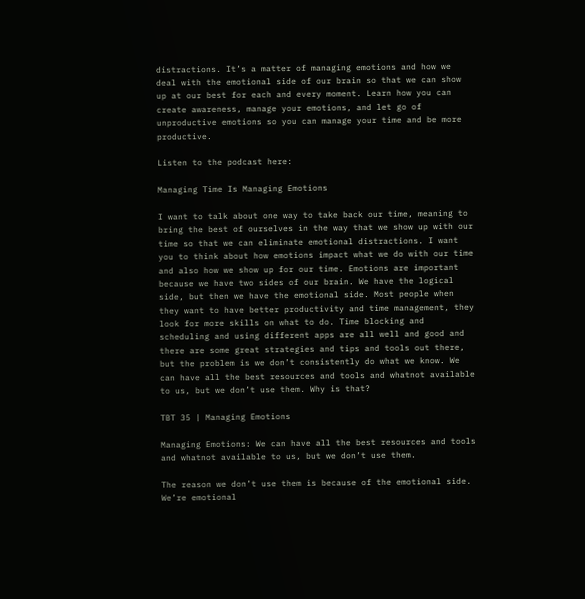distractions. It’s a matter of managing emotions and how we deal with the emotional side of our brain so that we can show up at our best for each and every moment. Learn how you can create awareness, manage your emotions, and let go of unproductive emotions so you can manage your time and be more productive.

Listen to the podcast here:

Managing Time Is Managing Emotions

I want to talk about one way to take back our time, meaning to bring the best of ourselves in the way that we show up with our time so that we can eliminate emotional distractions. I want you to think about how emotions impact what we do with our time and also how we show up for our time. Emotions are important because we have two sides of our brain. We have the logical side, but then we have the emotional side. Most people when they want to have better productivity and time management, they look for more skills on what to do. Time blocking and scheduling and using different apps are all well and good and there are some great strategies and tips and tools out there, but the problem is we don’t consistently do what we know. We can have all the best resources and tools and whatnot available to us, but we don’t use them. Why is that?

TBT 35 | Managing Emotions

Managing Emotions: We can have all the best resources and tools and whatnot available to us, but we don’t use them.

The reason we don’t use them is because of the emotional side. We’re emotional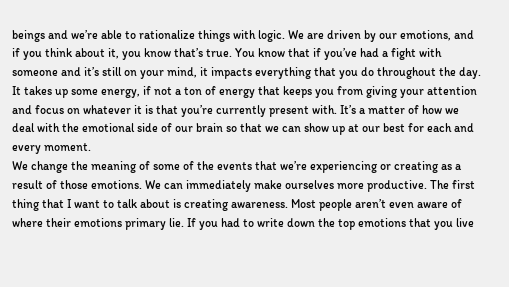beings and we’re able to rationalize things with logic. We are driven by our emotions, and if you think about it, you know that’s true. You know that if you’ve had a fight with someone and it’s still on your mind, it impacts everything that you do throughout the day. It takes up some energy, if not a ton of energy that keeps you from giving your attention and focus on whatever it is that you’re currently present with. It’s a matter of how we deal with the emotional side of our brain so that we can show up at our best for each and every moment.
We change the meaning of some of the events that we’re experiencing or creating as a result of those emotions. We can immediately make ourselves more productive. The first thing that I want to talk about is creating awareness. Most people aren’t even aware of where their emotions primary lie. If you had to write down the top emotions that you live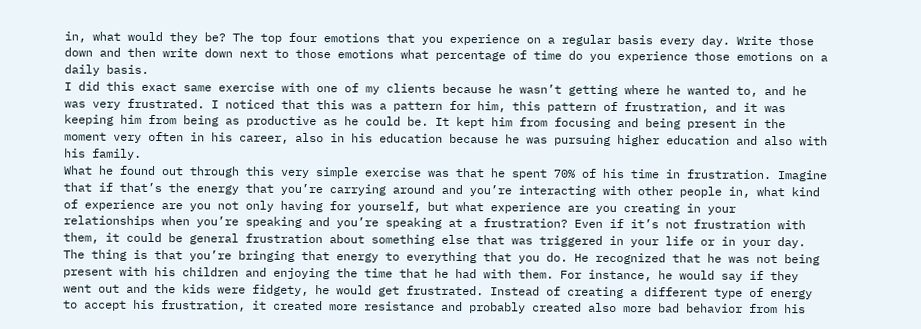in, what would they be? The top four emotions that you experience on a regular basis every day. Write those down and then write down next to those emotions what percentage of time do you experience those emotions on a daily basis.
I did this exact same exercise with one of my clients because he wasn’t getting where he wanted to, and he was very frustrated. I noticed that this was a pattern for him, this pattern of frustration, and it was keeping him from being as productive as he could be. It kept him from focusing and being present in the moment very often in his career, also in his education because he was pursuing higher education and also with his family.
What he found out through this very simple exercise was that he spent 70% of his time in frustration. Imagine that if that’s the energy that you’re carrying around and you’re interacting with other people in, what kind of experience are you not only having for yourself, but what experience are you creating in your relationships when you’re speaking and you’re speaking at a frustration? Even if it’s not frustration with them, it could be general frustration about something else that was triggered in your life or in your day.
The thing is that you’re bringing that energy to everything that you do. He recognized that he was not being present with his children and enjoying the time that he had with them. For instance, he would say if they went out and the kids were fidgety, he would get frustrated. Instead of creating a different type of energy to accept his frustration, it created more resistance and probably created also more bad behavior from his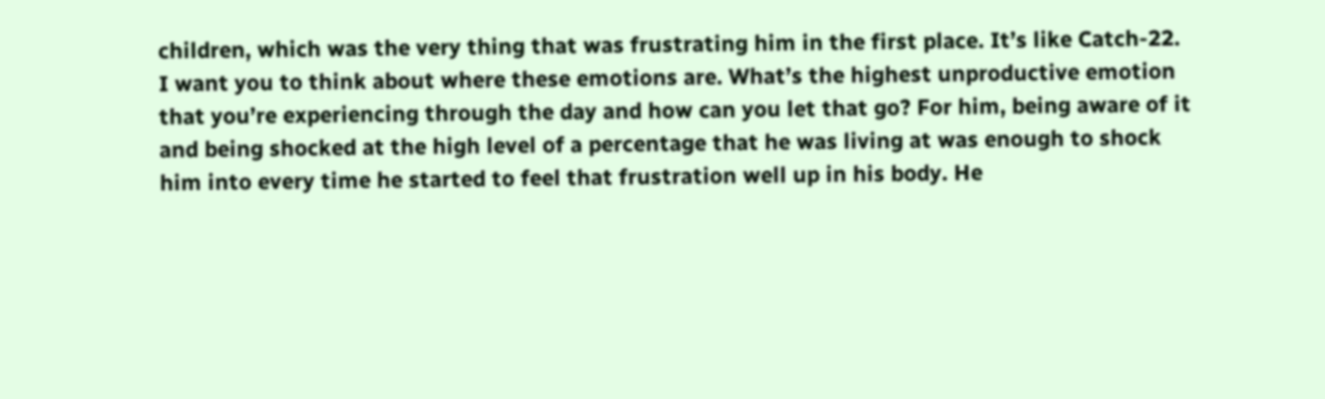children, which was the very thing that was frustrating him in the first place. It’s like Catch-22.
I want you to think about where these emotions are. What’s the highest unproductive emotion that you’re experiencing through the day and how can you let that go? For him, being aware of it and being shocked at the high level of a percentage that he was living at was enough to shock him into every time he started to feel that frustration well up in his body. He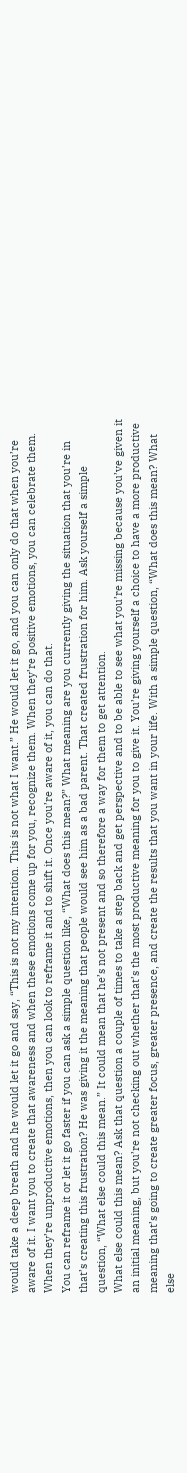would take a deep breath and he would let it go and say, “This is not my intention. This is not what I want.” He would let it go, and you can only do that when you’re aware of it. I want you to create that awareness and when these emotions come up for you, recognize them. When they’re positive emotions, you can celebrate them. When they’re unproductive emotions, then you can look to reframe it and to shift it. Once you’re aware of it, you can do that.
You can reframe it or let it go faster if you can ask a simple question like, “What does this mean?” What meaning are you currently giving the situation that you’re in that’s creating this frustration? He was giving it the meaning that people would see him as a bad parent. That created frustration for him. Ask yourself a simple question, “What else could this mean.” It could mean that he’s not present and so therefore a way for them to get attention.
What else could this mean? Ask that question a couple of times to take a step back and get perspective and to be able to see what you’re missing because you’ve given it an initial meaning, but you’re not checking out whether that’s the most productive meaning for you to give it. You’re giving yourself a choice to have a more productive meaning that’s going to create greater focus, greater presence, and create the results that you want in your life. With a simple question, “What does this mean? What else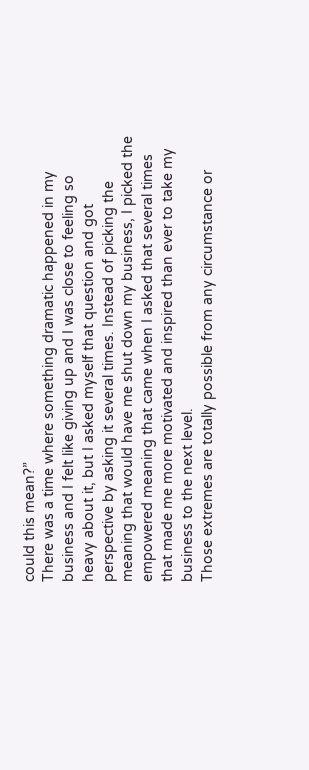could this mean?”
There was a time where something dramatic happened in my business and I felt like giving up and I was close to feeling so heavy about it, but I asked myself that question and got perspective by asking it several times. Instead of picking the meaning that would have me shut down my business, I picked the empowered meaning that came when I asked that several times that made me more motivated and inspired than ever to take my business to the next level.
Those extremes are totally possible from any circumstance or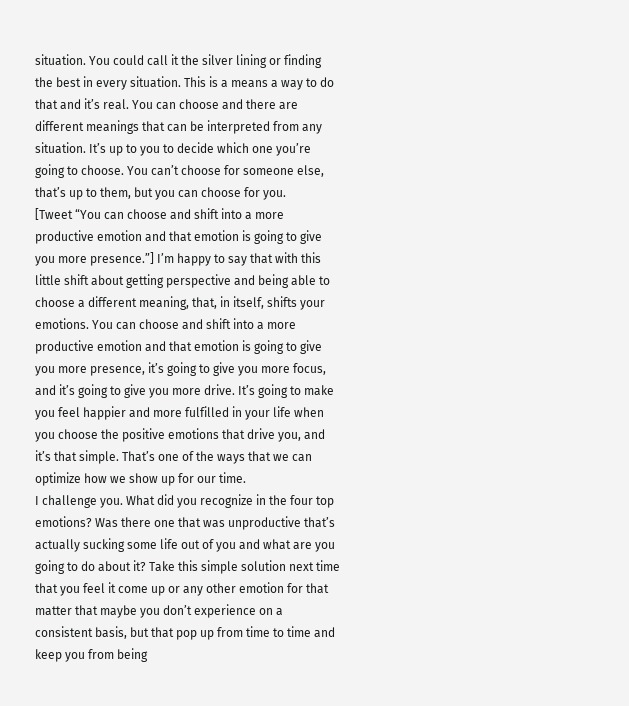situation. You could call it the silver lining or finding the best in every situation. This is a means a way to do that and it’s real. You can choose and there are different meanings that can be interpreted from any situation. It’s up to you to decide which one you’re going to choose. You can’t choose for someone else, that’s up to them, but you can choose for you.
[Tweet “You can choose and shift into a more productive emotion and that emotion is going to give you more presence.”] I’m happy to say that with this little shift about getting perspective and being able to choose a different meaning, that, in itself, shifts your emotions. You can choose and shift into a more productive emotion and that emotion is going to give you more presence, it’s going to give you more focus, and it’s going to give you more drive. It’s going to make you feel happier and more fulfilled in your life when you choose the positive emotions that drive you, and it’s that simple. That’s one of the ways that we can optimize how we show up for our time.
I challenge you. What did you recognize in the four top emotions? Was there one that was unproductive that’s actually sucking some life out of you and what are you going to do about it? Take this simple solution next time that you feel it come up or any other emotion for that matter that maybe you don’t experience on a consistent basis, but that pop up from time to time and keep you from being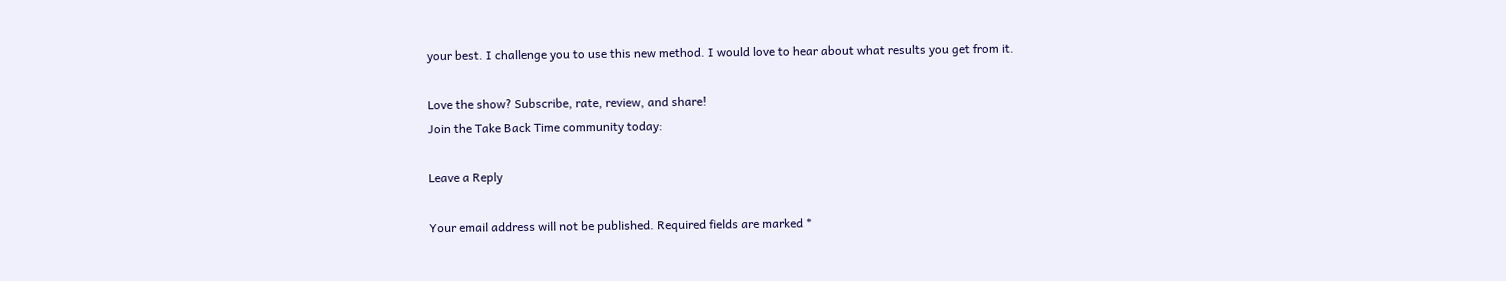your best. I challenge you to use this new method. I would love to hear about what results you get from it.

Love the show? Subscribe, rate, review, and share!
Join the Take Back Time community today:

Leave a Reply

Your email address will not be published. Required fields are marked *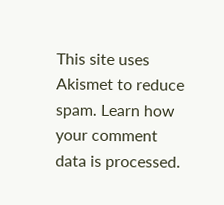This site uses Akismet to reduce spam. Learn how your comment data is processed.